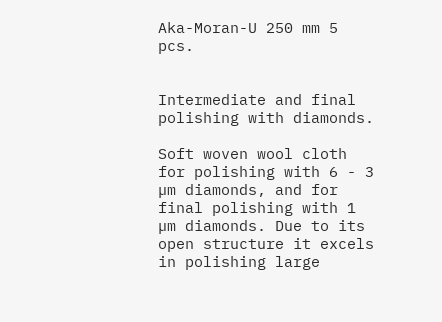Aka-Moran-U 250 mm 5 pcs.


Intermediate and final polishing with diamonds.

Soft woven wool cloth for polishing with 6 - 3 µm diamonds, and for final polishing with 1 µm diamonds. Due to its open structure it excels in polishing large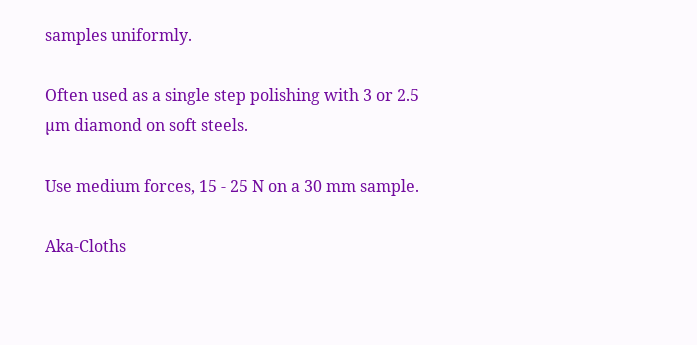samples uniformly.

Often used as a single step polishing with 3 or 2.5 µm diamond on soft steels.

Use medium forces, 15 - 25 N on a 30 mm sample.

Aka-Cloths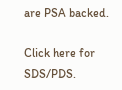are PSA backed.

Click here for SDS/PDS.